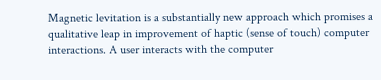Magnetic levitation is a substantially new approach which promises a qualitative leap in improvement of haptic (sense of touch) computer interactions. A user interacts with the computer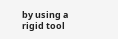by using a rigid tool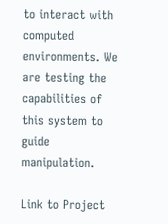to interact with computed environments. We are testing the capabilities of this system to guide manipulation.

Link to Project